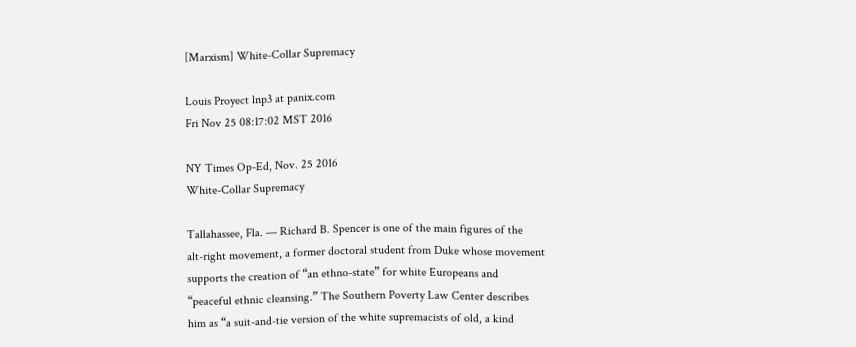[Marxism] White-Collar Supremacy

Louis Proyect lnp3 at panix.com
Fri Nov 25 08:17:02 MST 2016

NY Times Op-Ed, Nov. 25 2016
White-Collar Supremacy

Tallahassee, Fla. — Richard B. Spencer is one of the main figures of the
alt-right movement, a former doctoral student from Duke whose movement
supports the creation of “an ethno-state” for white Europeans and
“peaceful ethnic cleansing.” The Southern Poverty Law Center describes
him as “a suit-and-tie version of the white supremacists of old, a kind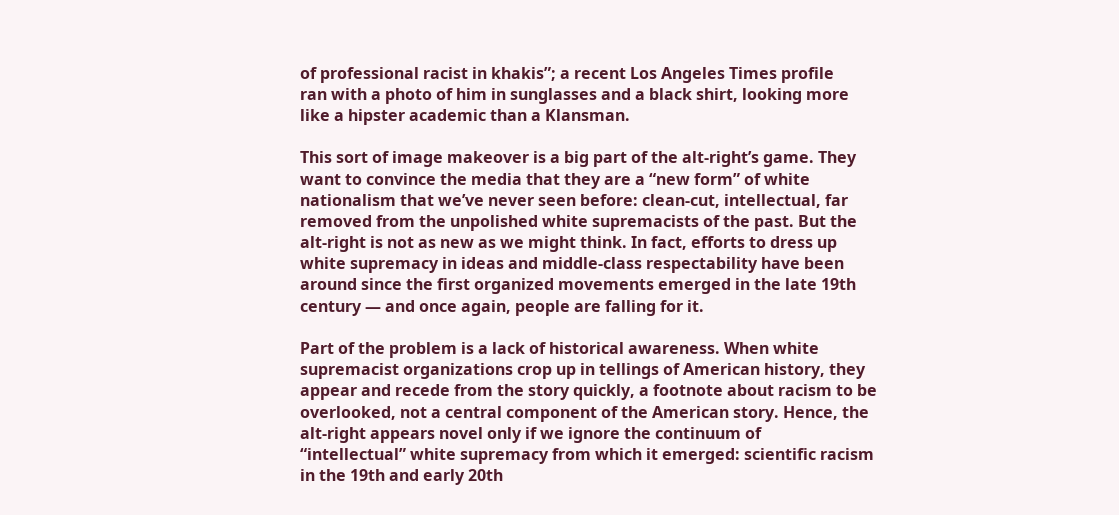of professional racist in khakis”; a recent Los Angeles Times profile
ran with a photo of him in sunglasses and a black shirt, looking more
like a hipster academic than a Klansman.

This sort of image makeover is a big part of the alt-right’s game. They
want to convince the media that they are a “new form” of white
nationalism that we’ve never seen before: clean-cut, intellectual, far
removed from the unpolished white supremacists of the past. But the
alt-right is not as new as we might think. In fact, efforts to dress up
white supremacy in ideas and middle-class respectability have been
around since the first organized movements emerged in the late 19th
century — and once again, people are falling for it.

Part of the problem is a lack of historical awareness. When white
supremacist organizations crop up in tellings of American history, they
appear and recede from the story quickly, a footnote about racism to be
overlooked, not a central component of the American story. Hence, the
alt-right appears novel only if we ignore the continuum of
“intellectual” white supremacy from which it emerged: scientific racism
in the 19th and early 20th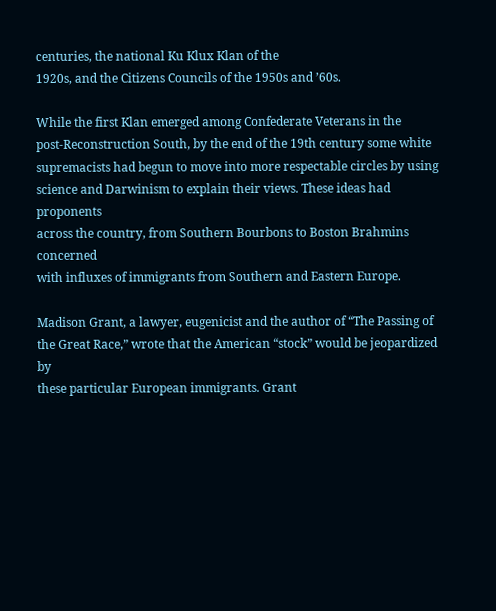centuries, the national Ku Klux Klan of the
1920s, and the Citizens Councils of the 1950s and ’60s.

While the first Klan emerged among Confederate Veterans in the
post-Reconstruction South, by the end of the 19th century some white
supremacists had begun to move into more respectable circles by using
science and Darwinism to explain their views. These ideas had proponents
across the country, from Southern Bourbons to Boston Brahmins concerned
with influxes of immigrants from Southern and Eastern Europe.

Madison Grant, a lawyer, eugenicist and the author of “The Passing of
the Great Race,” wrote that the American “stock” would be jeopardized by
these particular European immigrants. Grant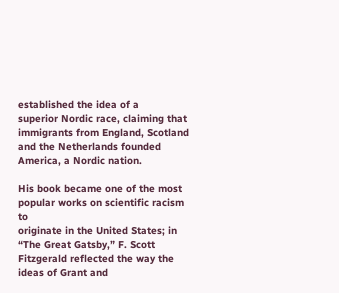established the idea of a
superior Nordic race, claiming that immigrants from England, Scotland
and the Netherlands founded America, a Nordic nation.

His book became one of the most popular works on scientific racism to
originate in the United States; in “The Great Gatsby,” F. Scott
Fitzgerald reflected the way the ideas of Grant and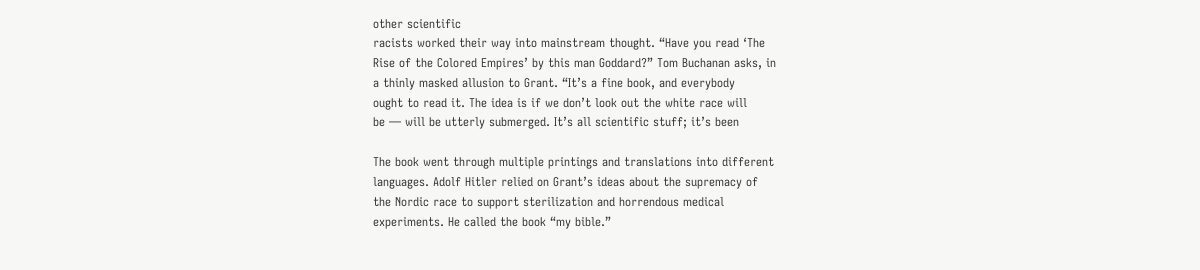other scientific
racists worked their way into mainstream thought. “Have you read ‘The
Rise of the Colored Empires’ by this man Goddard?” Tom Buchanan asks, in
a thinly masked allusion to Grant. “It’s a fine book, and everybody
ought to read it. The idea is if we don’t look out the white race will
be — will be utterly submerged. It’s all scientific stuff; it’s been

The book went through multiple printings and translations into different
languages. Adolf Hitler relied on Grant’s ideas about the supremacy of
the Nordic race to support sterilization and horrendous medical
experiments. He called the book “my bible.”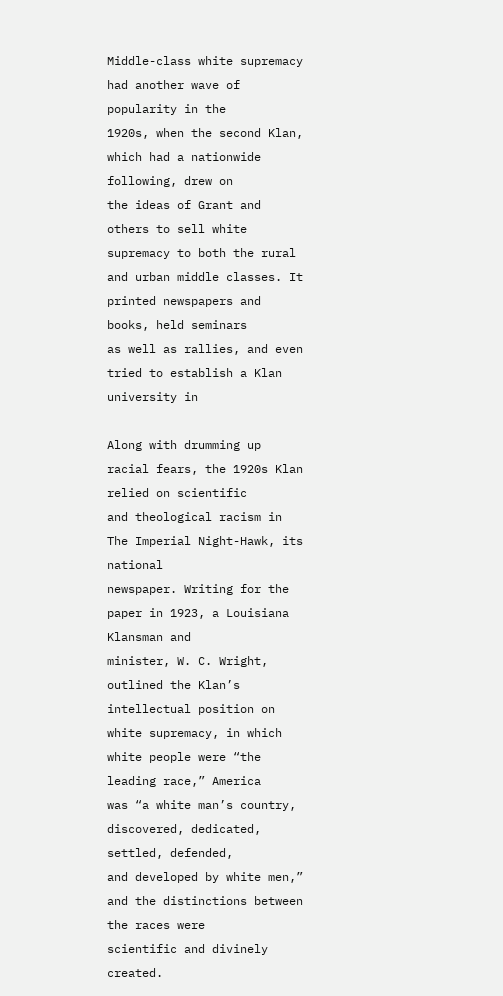Middle-class white supremacy had another wave of popularity in the
1920s, when the second Klan, which had a nationwide following, drew on
the ideas of Grant and others to sell white supremacy to both the rural
and urban middle classes. It printed newspapers and books, held seminars
as well as rallies, and even tried to establish a Klan university in

Along with drumming up racial fears, the 1920s Klan relied on scientific
and theological racism in The Imperial Night-Hawk, its national
newspaper. Writing for the paper in 1923, a Louisiana Klansman and
minister, W. C. Wright, outlined the Klan’s intellectual position on
white supremacy, in which white people were “the leading race,” America
was “a white man’s country, discovered, dedicated, settled, defended,
and developed by white men,” and the distinctions between the races were
scientific and divinely created.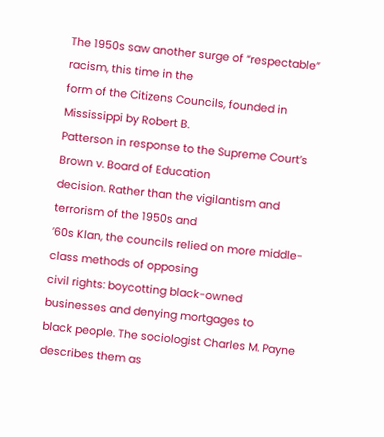The 1950s saw another surge of “respectable” racism, this time in the
form of the Citizens Councils, founded in Mississippi by Robert B.
Patterson in response to the Supreme Court’s Brown v. Board of Education
decision. Rather than the vigilantism and terrorism of the 1950s and
’60s Klan, the councils relied on more middle-class methods of opposing
civil rights: boycotting black-owned businesses and denying mortgages to
black people. The sociologist Charles M. Payne describes them as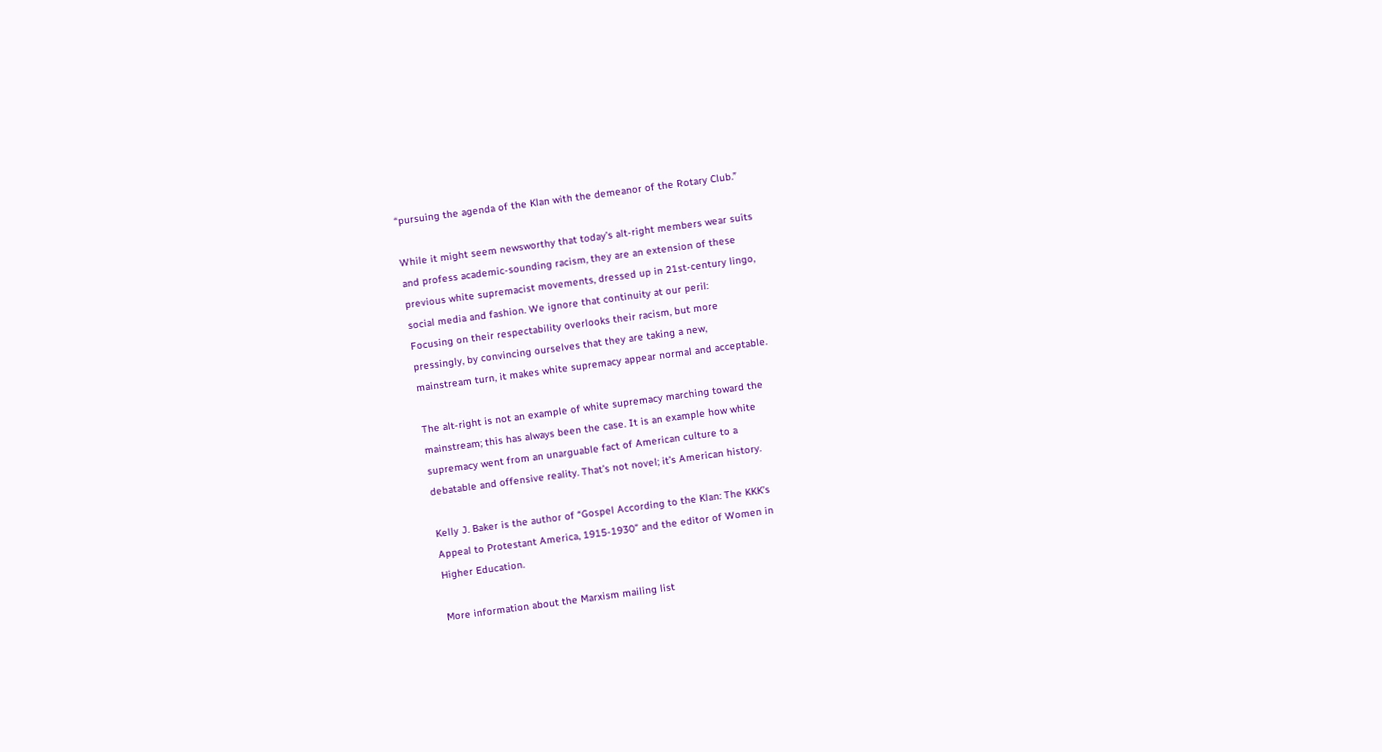“pursuing the agenda of the Klan with the demeanor of the Rotary Club.”

While it might seem newsworthy that today’s alt-right members wear suits
and profess academic-sounding racism, they are an extension of these
previous white supremacist movements, dressed up in 21st-century lingo,
social media and fashion. We ignore that continuity at our peril:
Focusing on their respectability overlooks their racism, but more
pressingly, by convincing ourselves that they are taking a new,
mainstream turn, it makes white supremacy appear normal and acceptable.

The alt-right is not an example of white supremacy marching toward the
mainstream; this has always been the case. It is an example how white
supremacy went from an unarguable fact of American culture to a
debatable and offensive reality. That’s not novel; it’s American history.

Kelly J. Baker is the author of “Gospel According to the Klan: The KKK’s
Appeal to Protestant America, 1915-1930” and the editor of Women in
Higher Education.

More information about the Marxism mailing list